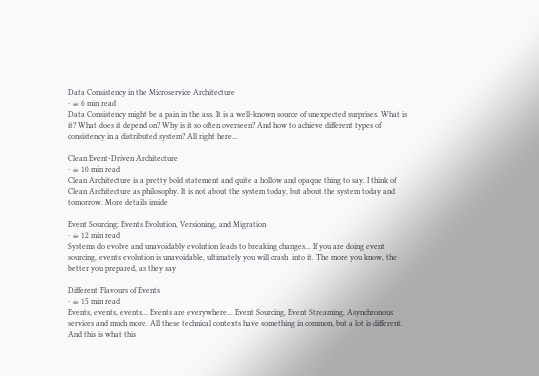Data Consistency in the Microservice Architecture
· ☕ 6 min read
Data Consistency might be a pain in the ass. It is a well-known source of unexpected surprises. What is it? What does it depend on? Why is it so often overseen? And how to achieve different types of consistency in a distributed system? All right here...

Clean Event-Driven Architecture
· ☕ 10 min read
Clean Architecture is a pretty bold statement and quite a hollow and opaque thing to say. I think of Clean Architecture as philosophy. It is not about the system today, but about the system today and tomorrow. More details inside

Event Sourcing: Events Evolution, Versioning, and Migration
· ☕ 12 min read
Systems do evolve and unavoidably evolution leads to breaking changes... If you are doing event sourcing, events evolution is unavoidable, ultimately you will crash  into it. The more you know, the better you prepared, as they say

Different Flavours of Events
· ☕ 15 min read
Events, events, events... Events are everywhere... Event Sourcing, Event Streaming, Asynchronous services and much more. All these technical contexts have something in common, but a lot is different. And this is what this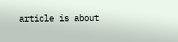article is about